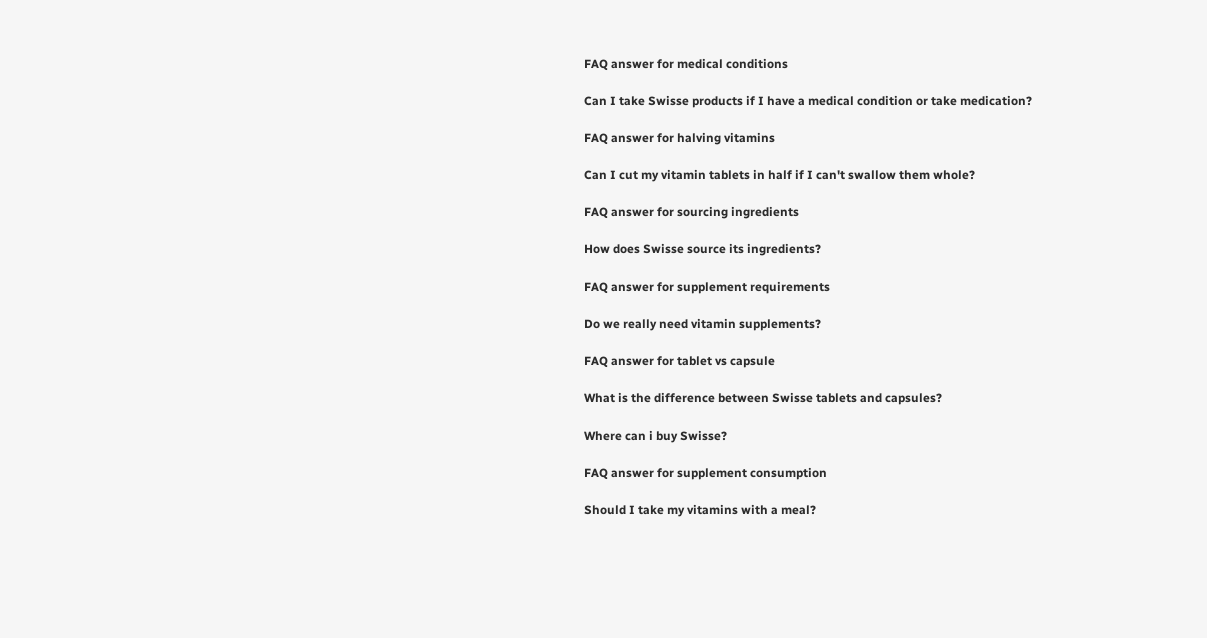FAQ answer for medical conditions

Can I take Swisse products if I have a medical condition or take medication?

FAQ answer for halving vitamins

Can I cut my vitamin tablets in half if I can't swallow them whole?

FAQ answer for sourcing ingredients

How does Swisse source its ingredients?

FAQ answer for supplement requirements

Do we really need vitamin supplements?

FAQ answer for tablet vs capsule

What is the difference between Swisse tablets and capsules?

Where can i buy Swisse?

FAQ answer for supplement consumption

Should I take my vitamins with a meal?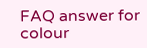FAQ answer for colour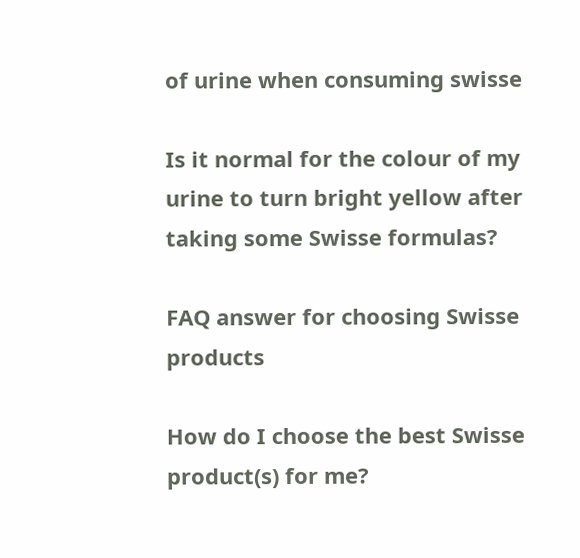of urine when consuming swisse

Is it normal for the colour of my urine to turn bright yellow after taking some Swisse formulas?

FAQ answer for choosing Swisse products

How do I choose the best Swisse product(s) for me?